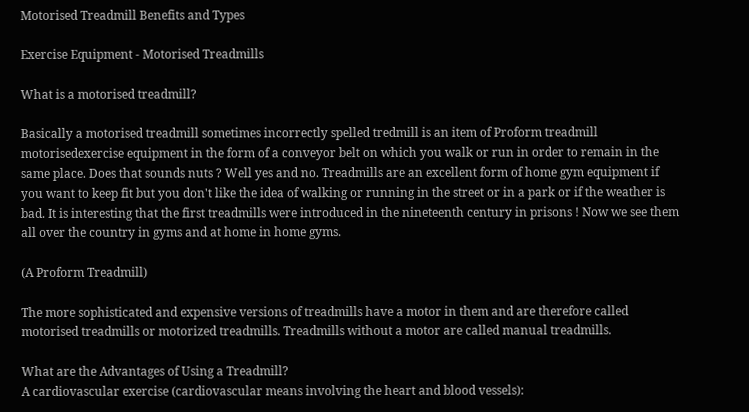Motorised Treadmill Benefits and Types

Exercise Equipment - Motorised Treadmills

What is a motorised treadmill?

Basically a motorised treadmill sometimes incorrectly spelled tredmill is an item of Proform treadmill motorisedexercise equipment in the form of a conveyor belt on which you walk or run in order to remain in the same place. Does that sounds nuts ? Well yes and no. Treadmills are an excellent form of home gym equipment if you want to keep fit but you don't like the idea of walking or running in the street or in a park or if the weather is bad. It is interesting that the first treadmills were introduced in the nineteenth century in prisons ! Now we see them all over the country in gyms and at home in home gyms.

(A Proform Treadmill)

The more sophisticated and expensive versions of treadmills have a motor in them and are therefore called motorised treadmills or motorized treadmills. Treadmills without a motor are called manual treadmills.

What are the Advantages of Using a Treadmill?
A cardiovascular exercise (cardiovascular means involving the heart and blood vessels):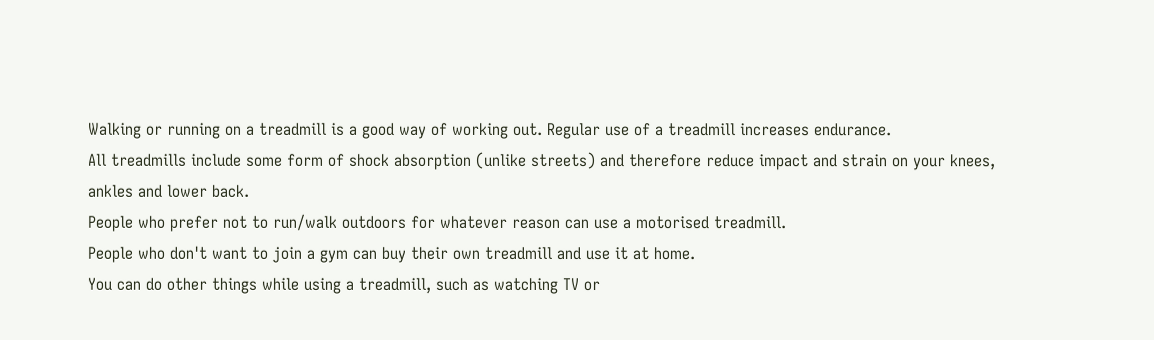Walking or running on a treadmill is a good way of working out. Regular use of a treadmill increases endurance.
All treadmills include some form of shock absorption (unlike streets) and therefore reduce impact and strain on your knees, ankles and lower back.
People who prefer not to run/walk outdoors for whatever reason can use a motorised treadmill.
People who don't want to join a gym can buy their own treadmill and use it at home.
You can do other things while using a treadmill, such as watching TV or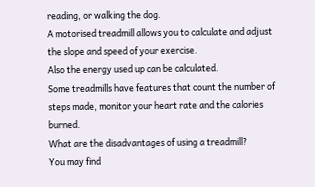reading, or walking the dog.
A motorised treadmill allows you to calculate and adjust the slope and speed of your exercise.
Also the energy used up can be calculated.
Some treadmills have features that count the number of steps made, monitor your heart rate and the calories burned.
What are the disadvantages of using a treadmill?
You may find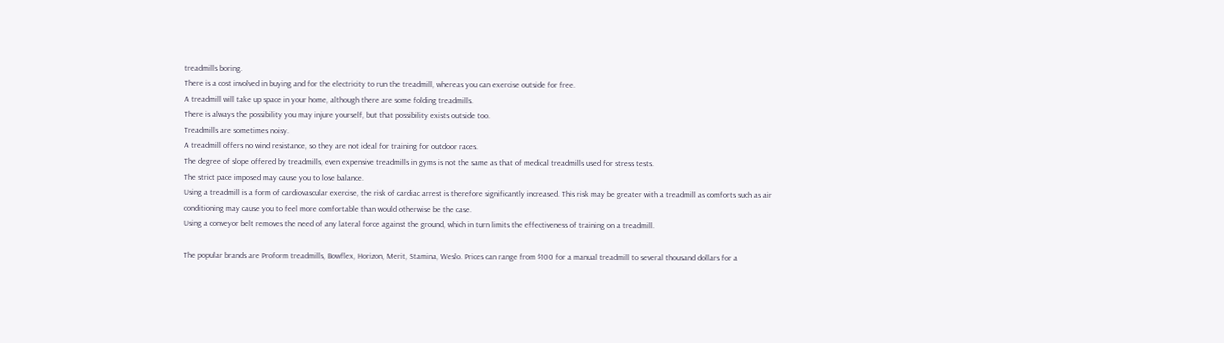treadmills boring.
There is a cost involved in buying and for the electricity to run the treadmill, whereas you can exercise outside for free.
A treadmill will take up space in your home, although there are some folding treadmills.
There is always the possibility you may injure yourself, but that possibility exists outside too.
Treadmills are sometimes noisy.
A treadmill offers no wind resistance, so they are not ideal for training for outdoor races.
The degree of slope offered by treadmills, even expensive treadmills in gyms is not the same as that of medical treadmills used for stress tests.
The strict pace imposed may cause you to lose balance.
Using a treadmill is a form of cardiovascular exercise, the risk of cardiac arrest is therefore significantly increased. This risk may be greater with a treadmill as comforts such as air conditioning may cause you to feel more comfortable than would otherwise be the case.
Using a conveyor belt removes the need of any lateral force against the ground, which in turn limits the effectiveness of training on a treadmill.

The popular brands are Proform treadmills, Bowflex, Horizon, Merit, Stamina, Weslo. Prices can range from $100 for a manual treadmill to several thousand dollars for a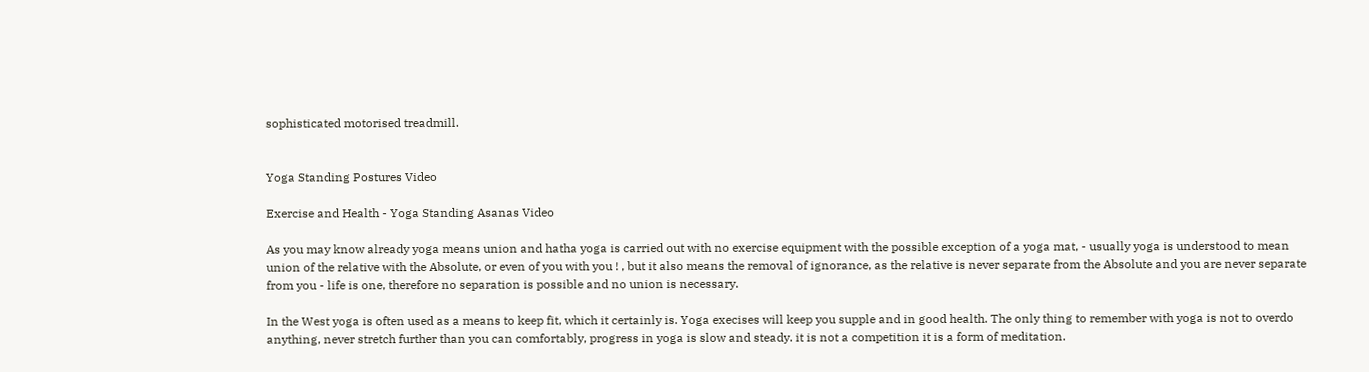sophisticated motorised treadmill.


Yoga Standing Postures Video

Exercise and Health - Yoga Standing Asanas Video

As you may know already yoga means union and hatha yoga is carried out with no exercise equipment with the possible exception of a yoga mat, - usually yoga is understood to mean union of the relative with the Absolute, or even of you with you ! , but it also means the removal of ignorance, as the relative is never separate from the Absolute and you are never separate from you - life is one, therefore no separation is possible and no union is necessary.

In the West yoga is often used as a means to keep fit, which it certainly is. Yoga execises will keep you supple and in good health. The only thing to remember with yoga is not to overdo anything, never stretch further than you can comfortably, progress in yoga is slow and steady. it is not a competition it is a form of meditation.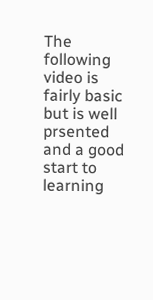The following video is fairly basic but is well prsented and a good start to learning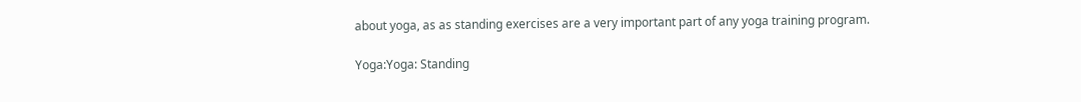about yoga, as as standing exercises are a very important part of any yoga training program.

Yoga:Yoga: Standing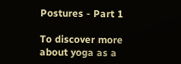Postures - Part 1

To discover more about yoga as a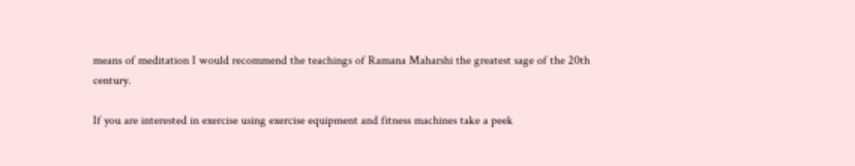means of meditation I would recommend the teachings of Ramana Maharshi the greatest sage of the 20th century.

If you are interested in exercise using exercise equipment and fitness machines take a peek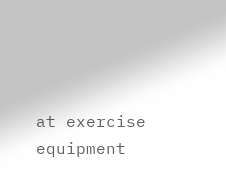at exercise equipment